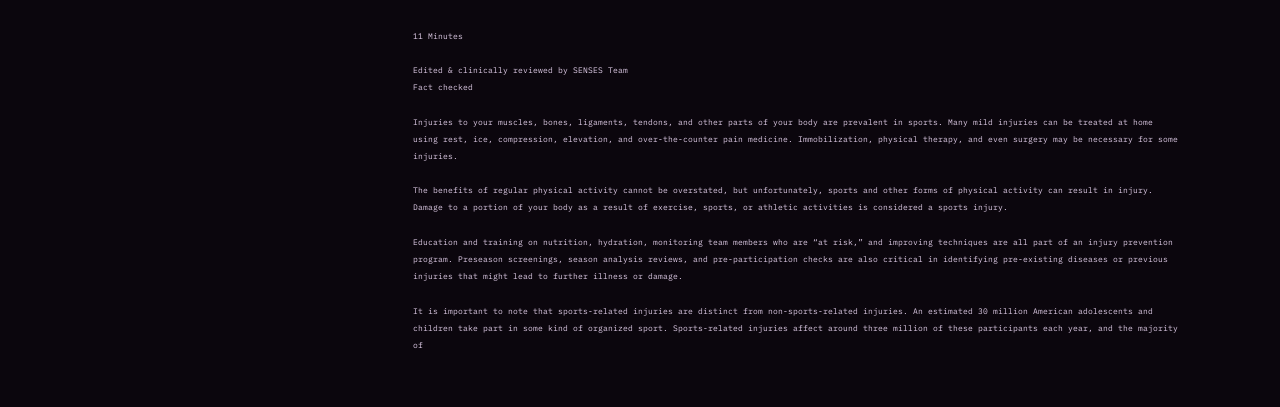11 Minutes

Edited & clinically reviewed by SENSES Team
Fact checked

Injuries to your muscles, bones, ligaments, tendons, and other parts of your body are prevalent in sports. Many mild injuries can be treated at home using rest, ice, compression, elevation, and over-the-counter pain medicine. Immobilization, physical therapy, and even surgery may be necessary for some injuries.

The benefits of regular physical activity cannot be overstated, but unfortunately, sports and other forms of physical activity can result in injury. Damage to a portion of your body as a result of exercise, sports, or athletic activities is considered a sports injury.

Education and training on nutrition, hydration, monitoring team members who are “at risk,” and improving techniques are all part of an injury prevention program. Preseason screenings, season analysis reviews, and pre-participation checks are also critical in identifying pre-existing diseases or previous injuries that might lead to further illness or damage.

It is important to note that sports-related injuries are distinct from non-sports-related injuries. An estimated 30 million American adolescents and children take part in some kind of organized sport. Sports-related injuries affect around three million of these participants each year, and the majority of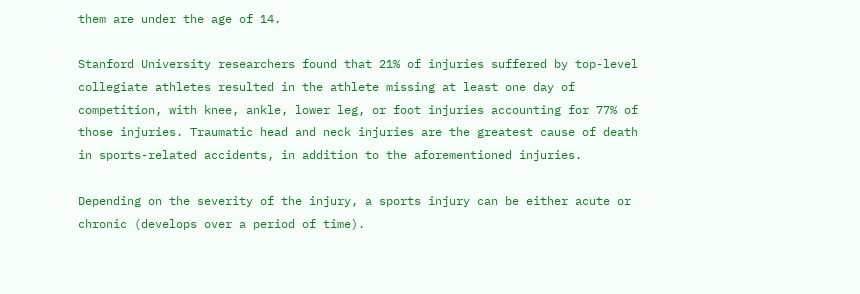them are under the age of 14.

Stanford University researchers found that 21% of injuries suffered by top-level collegiate athletes resulted in the athlete missing at least one day of competition, with knee, ankle, lower leg, or foot injuries accounting for 77% of those injuries. Traumatic head and neck injuries are the greatest cause of death in sports-related accidents, in addition to the aforementioned injuries.

Depending on the severity of the injury, a sports injury can be either acute or chronic (develops over a period of time).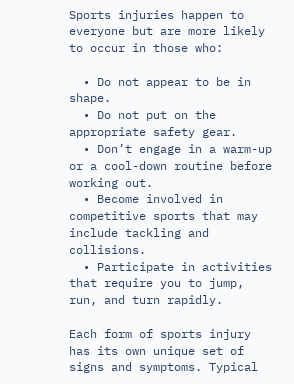Sports injuries happen to everyone but are more likely to occur in those who:

  • Do not appear to be in shape.
  • Do not put on the appropriate safety gear.
  • Don’t engage in a warm-up or a cool-down routine before working out.
  • Become involved in competitive sports that may include tackling and collisions.
  • Participate in activities that require you to jump, run, and turn rapidly.

Each form of sports injury has its own unique set of signs and symptoms. Typical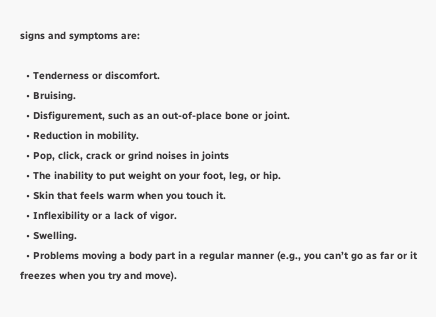signs and symptoms are:

  • Tenderness or discomfort.
  • Bruising.
  • Disfigurement, such as an out-of-place bone or joint.
  • Reduction in mobility.
  • Pop, click, crack or grind noises in joints
  • The inability to put weight on your foot, leg, or hip.
  • Skin that feels warm when you touch it.
  • Inflexibility or a lack of vigor.
  • Swelling.
  • Problems moving a body part in a regular manner (e.g., you can’t go as far or it freezes when you try and move).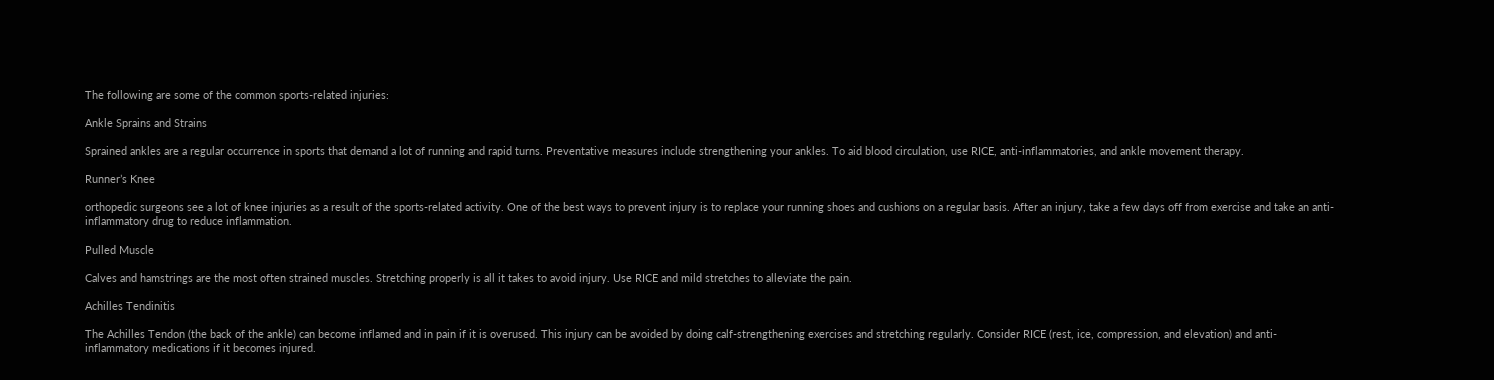The following are some of the common sports-related injuries:

Ankle Sprains and Strains

Sprained ankles are a regular occurrence in sports that demand a lot of running and rapid turns. Preventative measures include strengthening your ankles. To aid blood circulation, use RICE, anti-inflammatories, and ankle movement therapy.

Runner’s Knee

orthopedic surgeons see a lot of knee injuries as a result of the sports-related activity. One of the best ways to prevent injury is to replace your running shoes and cushions on a regular basis. After an injury, take a few days off from exercise and take an anti-inflammatory drug to reduce inflammation.

Pulled Muscle

Calves and hamstrings are the most often strained muscles. Stretching properly is all it takes to avoid injury. Use RICE and mild stretches to alleviate the pain.

Achilles Tendinitis

The Achilles Tendon (the back of the ankle) can become inflamed and in pain if it is overused. This injury can be avoided by doing calf-strengthening exercises and stretching regularly. Consider RICE (rest, ice, compression, and elevation) and anti-inflammatory medications if it becomes injured.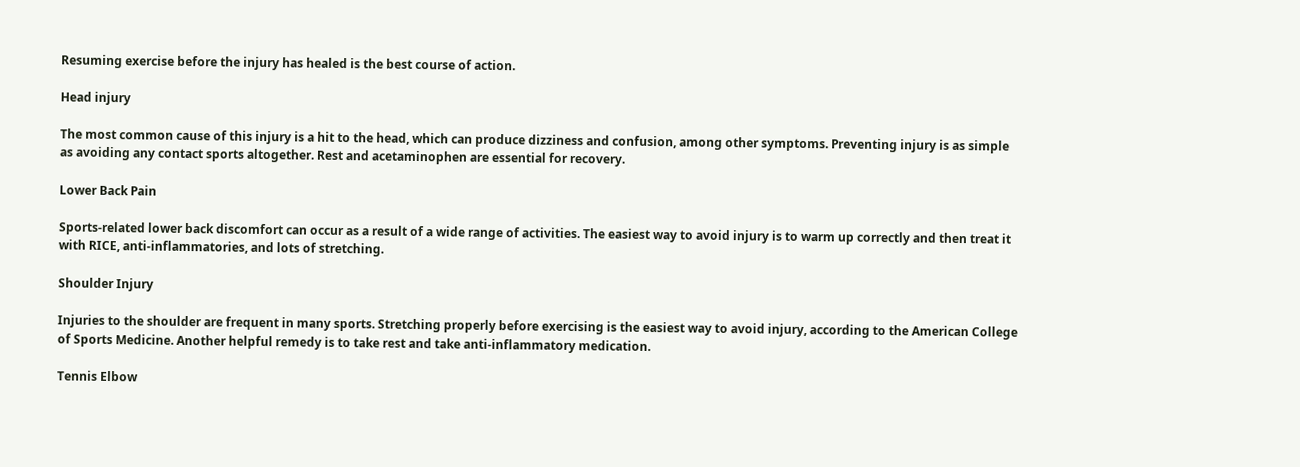Resuming exercise before the injury has healed is the best course of action.

Head injury

The most common cause of this injury is a hit to the head, which can produce dizziness and confusion, among other symptoms. Preventing injury is as simple as avoiding any contact sports altogether. Rest and acetaminophen are essential for recovery.

Lower Back Pain

Sports-related lower back discomfort can occur as a result of a wide range of activities. The easiest way to avoid injury is to warm up correctly and then treat it with RICE, anti-inflammatories, and lots of stretching.

Shoulder Injury

Injuries to the shoulder are frequent in many sports. Stretching properly before exercising is the easiest way to avoid injury, according to the American College of Sports Medicine. Another helpful remedy is to take rest and take anti-inflammatory medication.

Tennis Elbow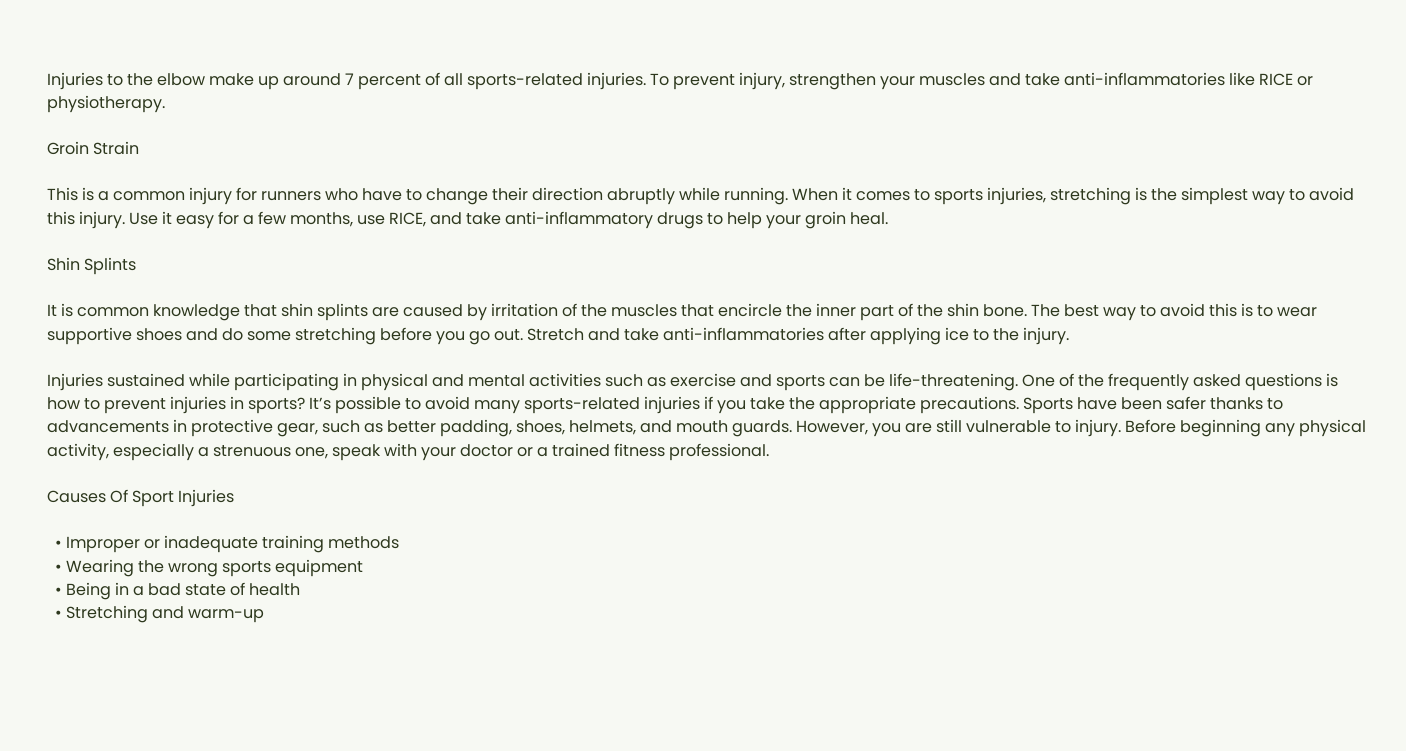Injuries to the elbow make up around 7 percent of all sports-related injuries. To prevent injury, strengthen your muscles and take anti-inflammatories like RICE or physiotherapy.

Groin Strain

This is a common injury for runners who have to change their direction abruptly while running. When it comes to sports injuries, stretching is the simplest way to avoid this injury. Use it easy for a few months, use RICE, and take anti-inflammatory drugs to help your groin heal.

Shin Splints

It is common knowledge that shin splints are caused by irritation of the muscles that encircle the inner part of the shin bone. The best way to avoid this is to wear supportive shoes and do some stretching before you go out. Stretch and take anti-inflammatories after applying ice to the injury.

Injuries sustained while participating in physical and mental activities such as exercise and sports can be life-threatening. One of the frequently asked questions is how to prevent injuries in sports? It’s possible to avoid many sports-related injuries if you take the appropriate precautions. Sports have been safer thanks to advancements in protective gear, such as better padding, shoes, helmets, and mouth guards. However, you are still vulnerable to injury. Before beginning any physical activity, especially a strenuous one, speak with your doctor or a trained fitness professional.

Causes Of Sport Injuries

  • Improper or inadequate training methods
  • Wearing the wrong sports equipment
  • Being in a bad state of health
  • Stretching and warm-up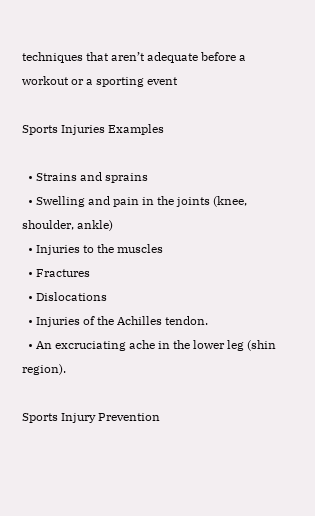techniques that aren’t adequate before a workout or a sporting event

Sports Injuries Examples

  • Strains and sprains
  • Swelling and pain in the joints (knee, shoulder, ankle)
  • Injuries to the muscles
  • Fractures
  • Dislocations
  • Injuries of the Achilles tendon.
  • An excruciating ache in the lower leg (shin region).

Sports Injury Prevention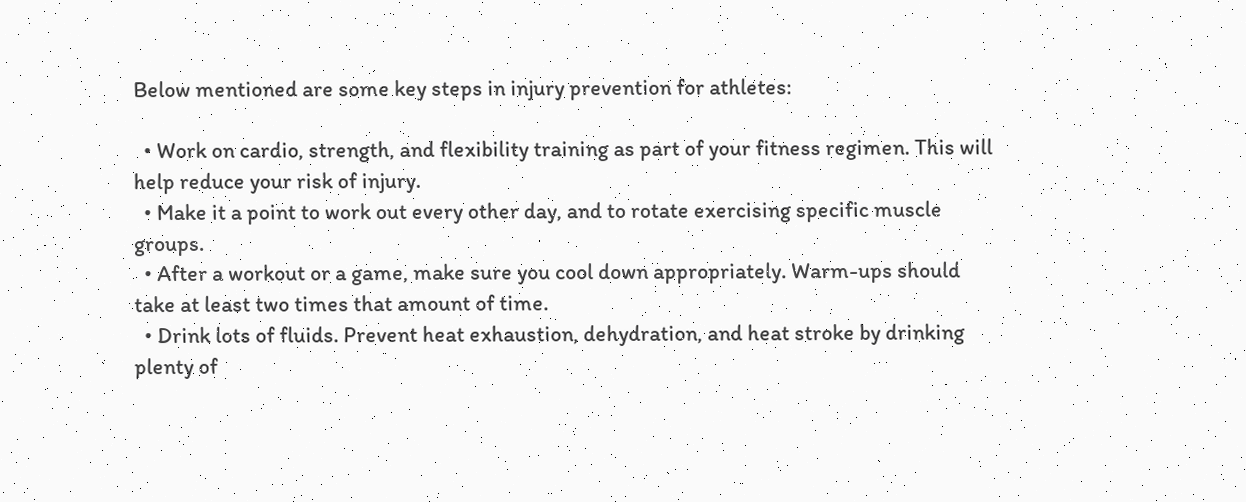Below mentioned are some key steps in injury prevention for athletes:

  • Work on cardio, strength, and flexibility training as part of your fitness regimen. This will help reduce your risk of injury.
  • Make it a point to work out every other day, and to rotate exercising specific muscle groups.
  • After a workout or a game, make sure you cool down appropriately. Warm-ups should take at least two times that amount of time.
  • Drink lots of fluids. Prevent heat exhaustion, dehydration, and heat stroke by drinking plenty of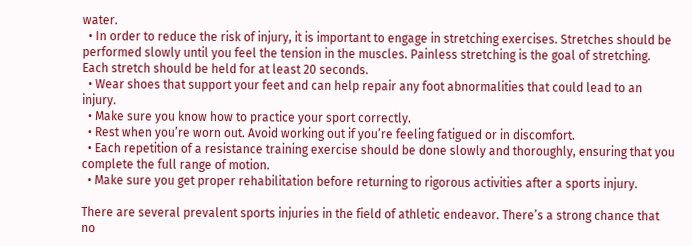water.
  • In order to reduce the risk of injury, it is important to engage in stretching exercises. Stretches should be performed slowly until you feel the tension in the muscles. Painless stretching is the goal of stretching. Each stretch should be held for at least 20 seconds.
  • Wear shoes that support your feet and can help repair any foot abnormalities that could lead to an injury.
  • Make sure you know how to practice your sport correctly.
  • Rest when you’re worn out. Avoid working out if you’re feeling fatigued or in discomfort.
  • Each repetition of a resistance training exercise should be done slowly and thoroughly, ensuring that you complete the full range of motion.
  • Make sure you get proper rehabilitation before returning to rigorous activities after a sports injury.

There are several prevalent sports injuries in the field of athletic endeavor. There’s a strong chance that no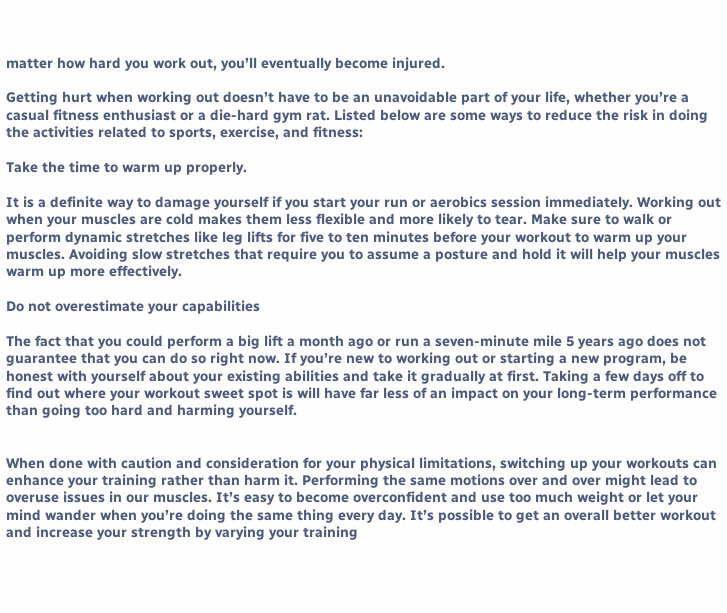matter how hard you work out, you’ll eventually become injured.

Getting hurt when working out doesn’t have to be an unavoidable part of your life, whether you’re a casual fitness enthusiast or a die-hard gym rat. Listed below are some ways to reduce the risk in doing the activities related to sports, exercise, and fitness:

Take the time to warm up properly.

It is a definite way to damage yourself if you start your run or aerobics session immediately. Working out when your muscles are cold makes them less flexible and more likely to tear. Make sure to walk or perform dynamic stretches like leg lifts for five to ten minutes before your workout to warm up your muscles. Avoiding slow stretches that require you to assume a posture and hold it will help your muscles warm up more effectively.

Do not overestimate your capabilities

The fact that you could perform a big lift a month ago or run a seven-minute mile 5 years ago does not guarantee that you can do so right now. If you’re new to working out or starting a new program, be honest with yourself about your existing abilities and take it gradually at first. Taking a few days off to find out where your workout sweet spot is will have far less of an impact on your long-term performance than going too hard and harming yourself.


When done with caution and consideration for your physical limitations, switching up your workouts can enhance your training rather than harm it. Performing the same motions over and over might lead to overuse issues in our muscles. It’s easy to become overconfident and use too much weight or let your mind wander when you’re doing the same thing every day. It’s possible to get an overall better workout and increase your strength by varying your training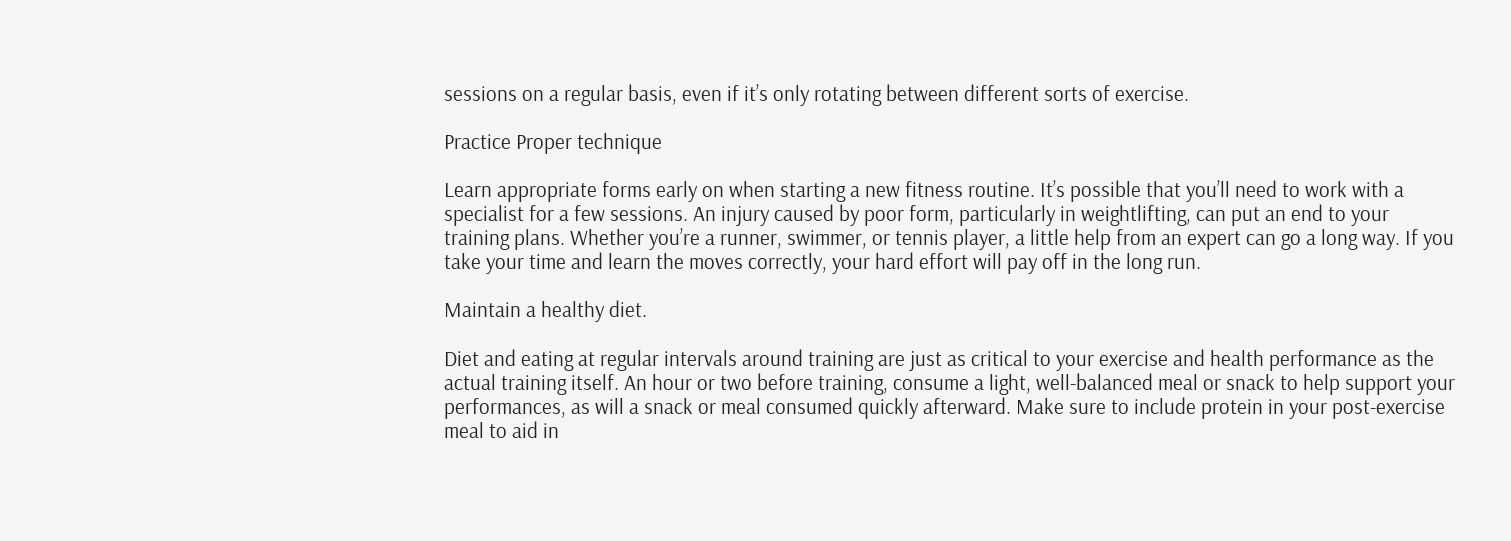sessions on a regular basis, even if it’s only rotating between different sorts of exercise.

Practice Proper technique

Learn appropriate forms early on when starting a new fitness routine. It’s possible that you’ll need to work with a specialist for a few sessions. An injury caused by poor form, particularly in weightlifting, can put an end to your training plans. Whether you’re a runner, swimmer, or tennis player, a little help from an expert can go a long way. If you take your time and learn the moves correctly, your hard effort will pay off in the long run.

Maintain a healthy diet.

Diet and eating at regular intervals around training are just as critical to your exercise and health performance as the actual training itself. An hour or two before training, consume a light, well-balanced meal or snack to help support your performances, as will a snack or meal consumed quickly afterward. Make sure to include protein in your post-exercise meal to aid in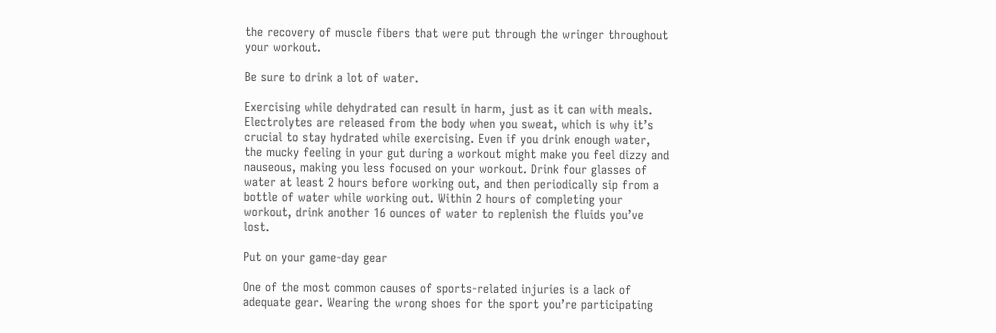the recovery of muscle fibers that were put through the wringer throughout your workout.

Be sure to drink a lot of water.

Exercising while dehydrated can result in harm, just as it can with meals. Electrolytes are released from the body when you sweat, which is why it’s crucial to stay hydrated while exercising. Even if you drink enough water, the mucky feeling in your gut during a workout might make you feel dizzy and nauseous, making you less focused on your workout. Drink four glasses of water at least 2 hours before working out, and then periodically sip from a bottle of water while working out. Within 2 hours of completing your workout, drink another 16 ounces of water to replenish the fluids you’ve lost.

Put on your game-day gear

One of the most common causes of sports-related injuries is a lack of adequate gear. Wearing the wrong shoes for the sport you’re participating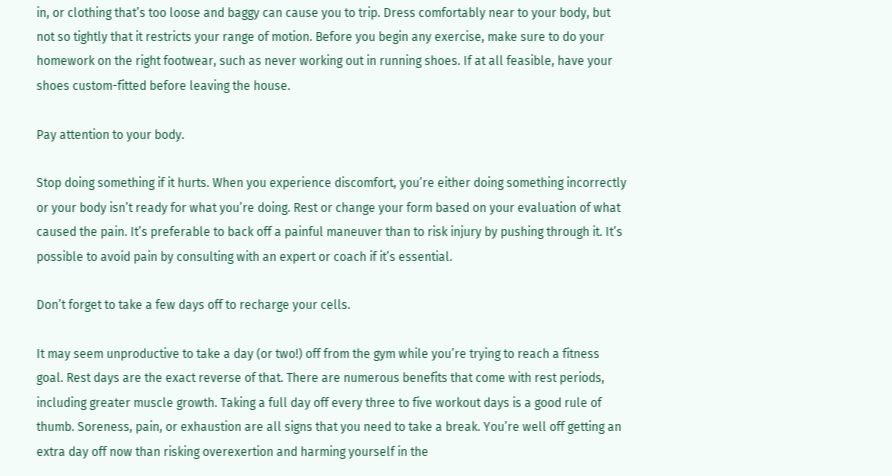in, or clothing that’s too loose and baggy can cause you to trip. Dress comfortably near to your body, but not so tightly that it restricts your range of motion. Before you begin any exercise, make sure to do your homework on the right footwear, such as never working out in running shoes. If at all feasible, have your shoes custom-fitted before leaving the house.

Pay attention to your body.

Stop doing something if it hurts. When you experience discomfort, you’re either doing something incorrectly or your body isn’t ready for what you’re doing. Rest or change your form based on your evaluation of what caused the pain. It’s preferable to back off a painful maneuver than to risk injury by pushing through it. It’s possible to avoid pain by consulting with an expert or coach if it’s essential.

Don’t forget to take a few days off to recharge your cells.

It may seem unproductive to take a day (or two!) off from the gym while you’re trying to reach a fitness goal. Rest days are the exact reverse of that. There are numerous benefits that come with rest periods, including greater muscle growth. Taking a full day off every three to five workout days is a good rule of thumb. Soreness, pain, or exhaustion are all signs that you need to take a break. You’re well off getting an extra day off now than risking overexertion and harming yourself in the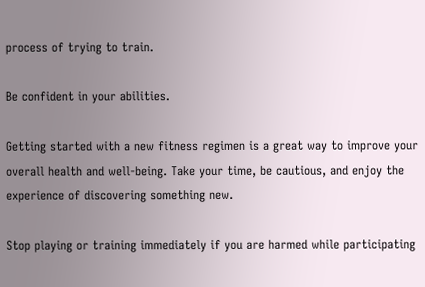process of trying to train.

Be confident in your abilities.

Getting started with a new fitness regimen is a great way to improve your overall health and well-being. Take your time, be cautious, and enjoy the experience of discovering something new.

Stop playing or training immediately if you are harmed while participating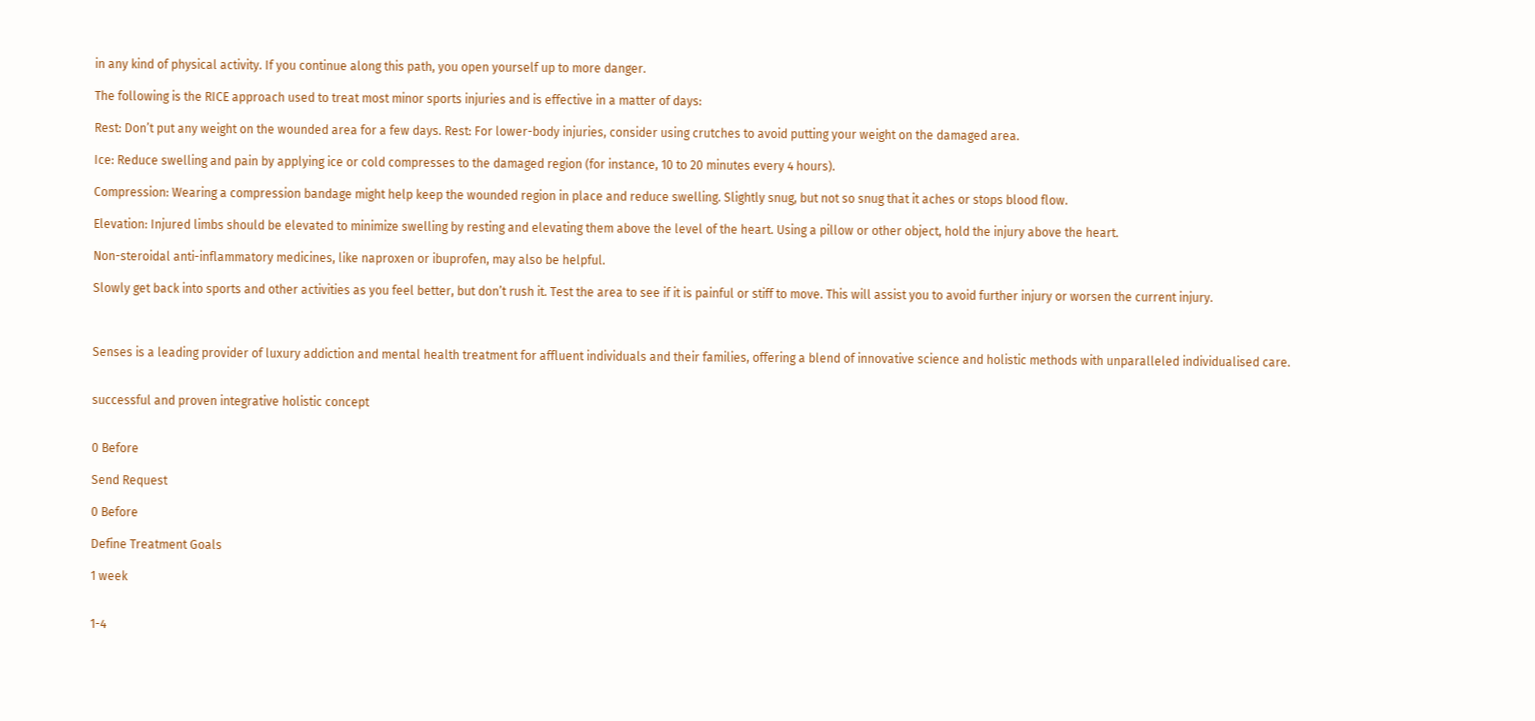in any kind of physical activity. If you continue along this path, you open yourself up to more danger.

The following is the RICE approach used to treat most minor sports injuries and is effective in a matter of days:

Rest: Don’t put any weight on the wounded area for a few days. Rest: For lower-body injuries, consider using crutches to avoid putting your weight on the damaged area.

Ice: Reduce swelling and pain by applying ice or cold compresses to the damaged region (for instance, 10 to 20 minutes every 4 hours).

Compression: Wearing a compression bandage might help keep the wounded region in place and reduce swelling. Slightly snug, but not so snug that it aches or stops blood flow.

Elevation: Injured limbs should be elevated to minimize swelling by resting and elevating them above the level of the heart. Using a pillow or other object, hold the injury above the heart.

Non-steroidal anti-inflammatory medicines, like naproxen or ibuprofen, may also be helpful.

Slowly get back into sports and other activities as you feel better, but don’t rush it. Test the area to see if it is painful or stiff to move. This will assist you to avoid further injury or worsen the current injury.



Senses is a leading provider of luxury addiction and mental health treatment for affluent individuals and their families, offering a blend of innovative science and holistic methods with unparalleled individualised care.


successful and proven integrative holistic concept


0 Before

Send Request

0 Before

Define Treatment Goals

1 week


1-4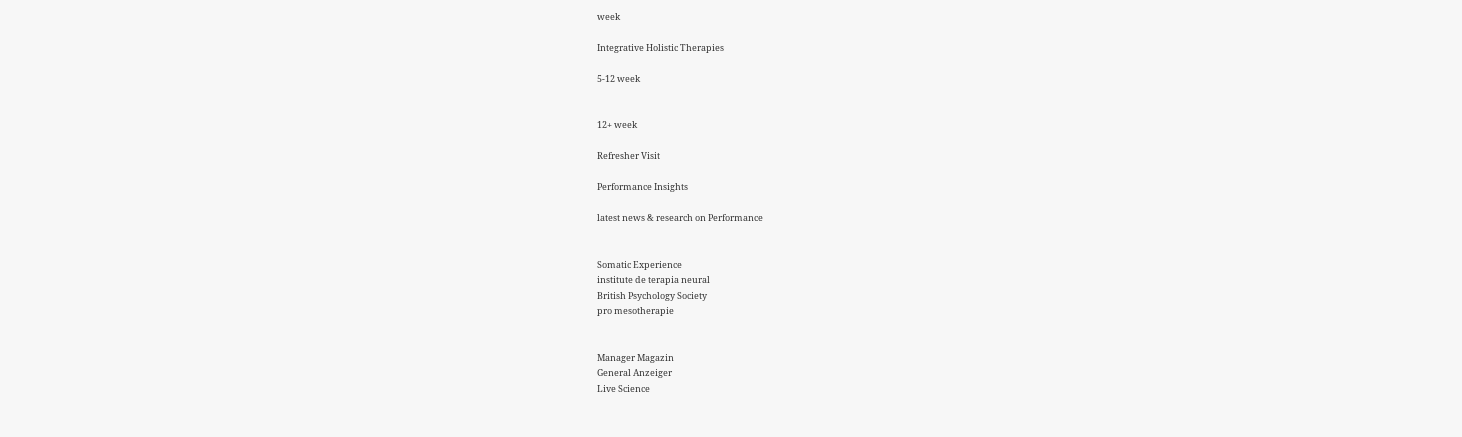week

Integrative Holistic Therapies

5-12 week


12+ week

Refresher Visit

Performance Insights

latest news & research on Performance


Somatic Experience
institute de terapia neural
British Psychology Society
pro mesotherapie


Manager Magazin
General Anzeiger
Live Science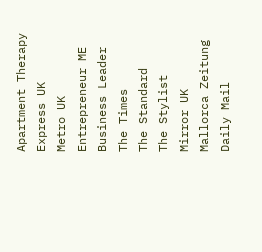Apartment Therapy
Express UK
Metro UK
Entrepreneur ME
Business Leader
The Times
The Standard
The Stylist
Mirror UK
Mallorca Zeitung
Daily Mail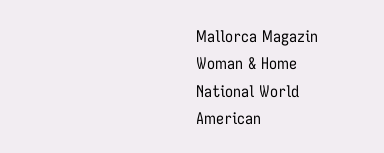Mallorca Magazin
Woman & Home
National World
American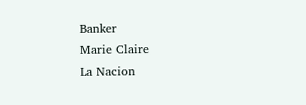Banker
Marie Claire
La Nacion